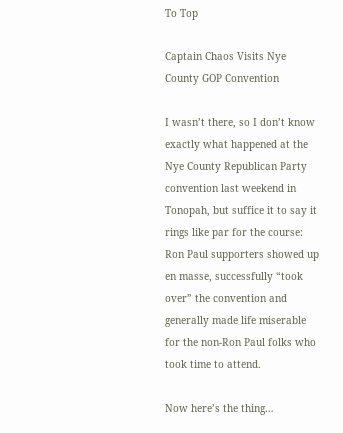To Top

Captain Chaos Visits Nye County GOP Convention

I wasn’t there, so I don’t know exactly what happened at the Nye County Republican Party convention last weekend in Tonopah, but suffice it to say it rings like par for the course: Ron Paul supporters showed up en masse, successfully “took over” the convention and generally made life miserable for the non-Ron Paul folks who took time to attend.

Now here’s the thing…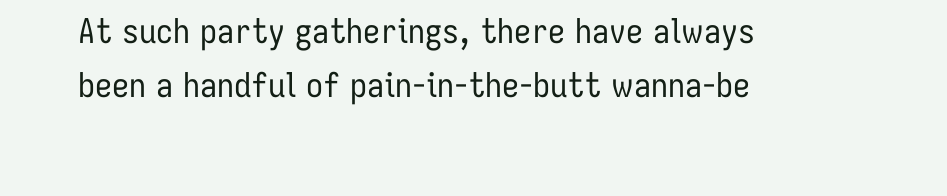At such party gatherings, there have always been a handful of pain-in-the-butt wanna-be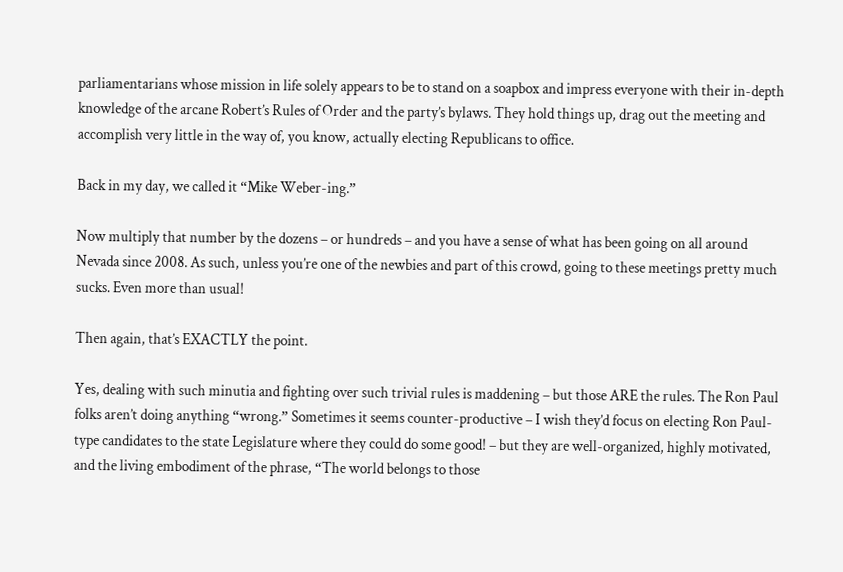parliamentarians whose mission in life solely appears to be to stand on a soapbox and impress everyone with their in-depth knowledge of the arcane Robert’s Rules of Order and the party’s bylaws. They hold things up, drag out the meeting and accomplish very little in the way of, you know, actually electing Republicans to office.

Back in my day, we called it “Mike Weber-ing.”

Now multiply that number by the dozens – or hundreds – and you have a sense of what has been going on all around Nevada since 2008. As such, unless you’re one of the newbies and part of this crowd, going to these meetings pretty much sucks. Even more than usual!

Then again, that’s EXACTLY the point.

Yes, dealing with such minutia and fighting over such trivial rules is maddening – but those ARE the rules. The Ron Paul folks aren’t doing anything “wrong.” Sometimes it seems counter-productive – I wish they’d focus on electing Ron Paul-type candidates to the state Legislature where they could do some good! – but they are well-organized, highly motivated, and the living embodiment of the phrase, “The world belongs to those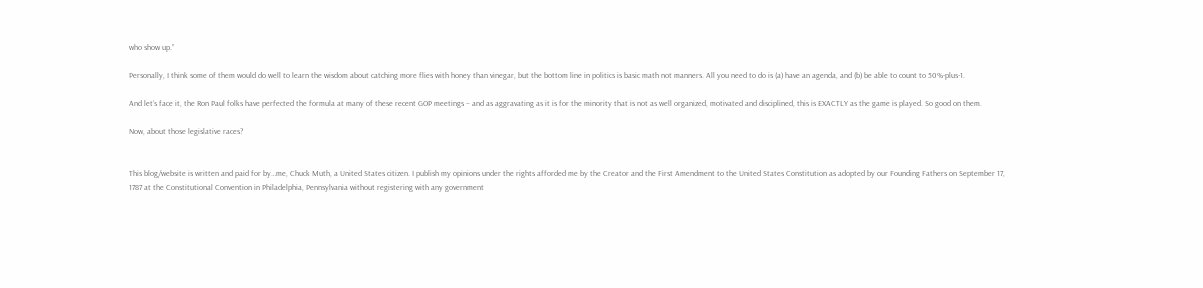who show up.”

Personally, I think some of them would do well to learn the wisdom about catching more flies with honey than vinegar, but the bottom line in politics is basic math not manners. All you need to do is (a) have an agenda, and (b) be able to count to 50%-plus-1.

And let’s face it, the Ron Paul folks have perfected the formula at many of these recent GOP meetings – and as aggravating as it is for the minority that is not as well organized, motivated and disciplined, this is EXACTLY as the game is played. So good on them.

Now, about those legislative races?


This blog/website is written and paid for by…me, Chuck Muth, a United States citizen. I publish my opinions under the rights afforded me by the Creator and the First Amendment to the United States Constitution as adopted by our Founding Fathers on September 17, 1787 at the Constitutional Convention in Philadelphia, Pennsylvania without registering with any government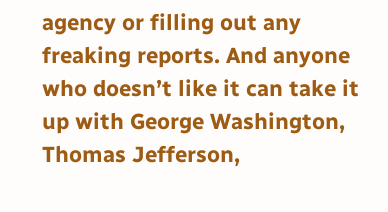agency or filling out any freaking reports. And anyone who doesn’t like it can take it up with George Washington, Thomas Jefferson,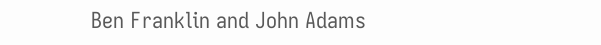Ben Franklin and John Adams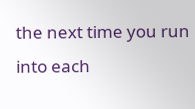the next time you run into each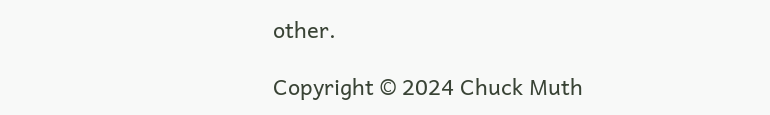other.

Copyright © 2024 Chuck Muth